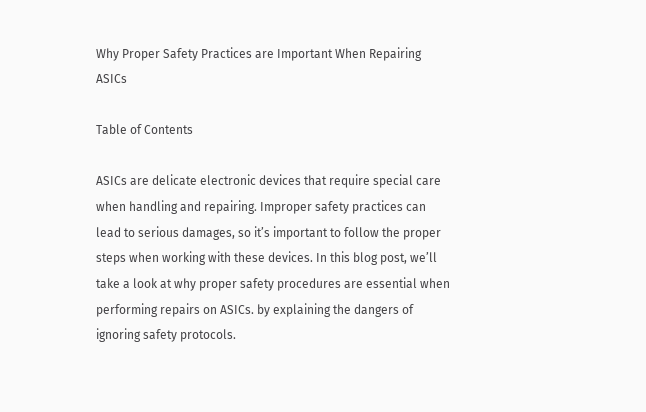Why Proper Safety Practices are Important When Repairing ASICs

Table of Contents

ASICs are delicate electronic devices that require special care when handling and repairing. Improper safety practices can lead to serious damages, so it’s important to follow the proper steps when working with these devices. In this blog post, we’ll take a look at why proper safety procedures are essential when performing repairs on ASICs. by explaining the dangers of ignoring safety protocols.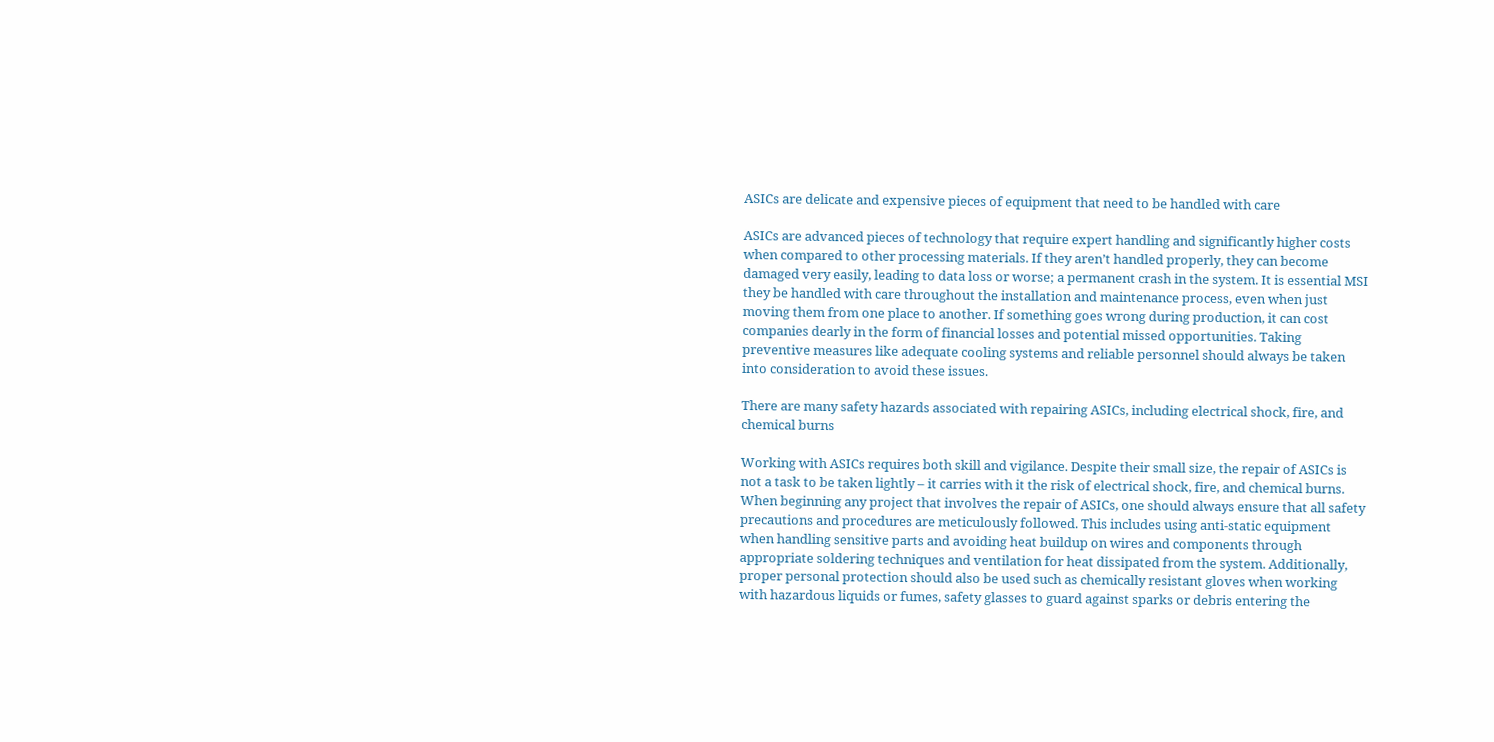ASICs are delicate and expensive pieces of equipment that need to be handled with care

ASICs are advanced pieces of technology that require expert handling and significantly higher costs when compared to other processing materials. If they aren’t handled properly, they can become damaged very easily, leading to data loss or worse; a permanent crash in the system. It is essential MSI they be handled with care throughout the installation and maintenance process, even when just moving them from one place to another. If something goes wrong during production, it can cost companies dearly in the form of financial losses and potential missed opportunities. Taking preventive measures like adequate cooling systems and reliable personnel should always be taken into consideration to avoid these issues.

There are many safety hazards associated with repairing ASICs, including electrical shock, fire, and chemical burns

Working with ASICs requires both skill and vigilance. Despite their small size, the repair of ASICs is not a task to be taken lightly – it carries with it the risk of electrical shock, fire, and chemical burns. When beginning any project that involves the repair of ASICs, one should always ensure that all safety precautions and procedures are meticulously followed. This includes using anti-static equipment when handling sensitive parts and avoiding heat buildup on wires and components through appropriate soldering techniques and ventilation for heat dissipated from the system. Additionally, proper personal protection should also be used such as chemically resistant gloves when working with hazardous liquids or fumes, safety glasses to guard against sparks or debris entering the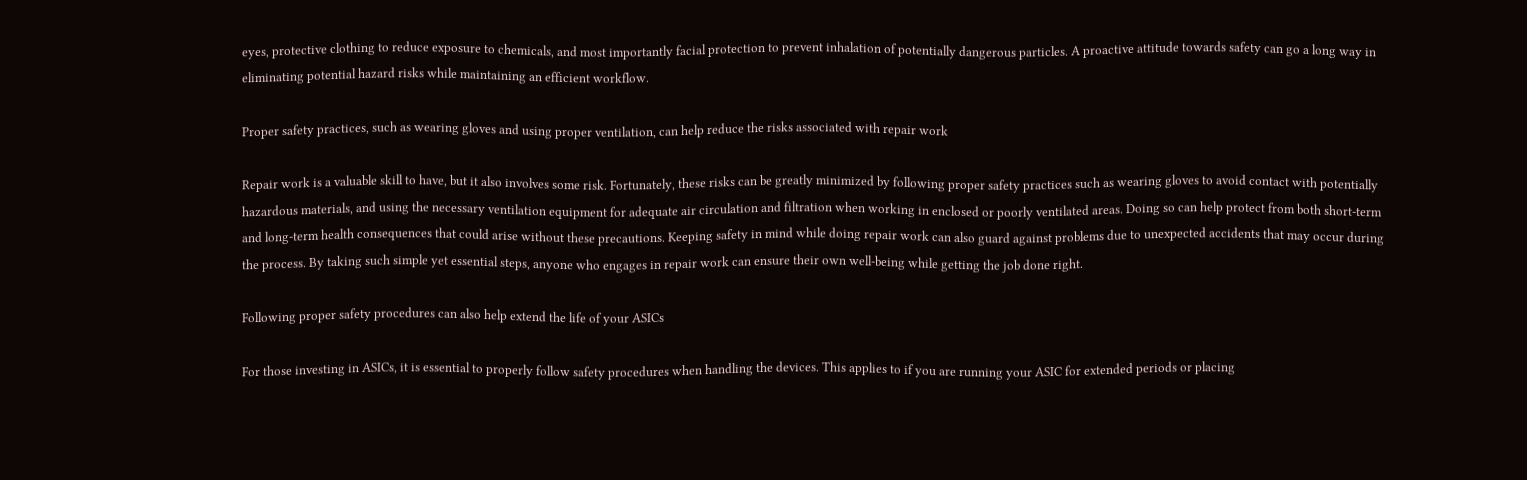eyes, protective clothing to reduce exposure to chemicals, and most importantly facial protection to prevent inhalation of potentially dangerous particles. A proactive attitude towards safety can go a long way in eliminating potential hazard risks while maintaining an efficient workflow.

Proper safety practices, such as wearing gloves and using proper ventilation, can help reduce the risks associated with repair work

Repair work is a valuable skill to have, but it also involves some risk. Fortunately, these risks can be greatly minimized by following proper safety practices such as wearing gloves to avoid contact with potentially hazardous materials, and using the necessary ventilation equipment for adequate air circulation and filtration when working in enclosed or poorly ventilated areas. Doing so can help protect from both short-term and long-term health consequences that could arise without these precautions. Keeping safety in mind while doing repair work can also guard against problems due to unexpected accidents that may occur during the process. By taking such simple yet essential steps, anyone who engages in repair work can ensure their own well-being while getting the job done right.

Following proper safety procedures can also help extend the life of your ASICs

For those investing in ASICs, it is essential to properly follow safety procedures when handling the devices. This applies to if you are running your ASIC for extended periods or placing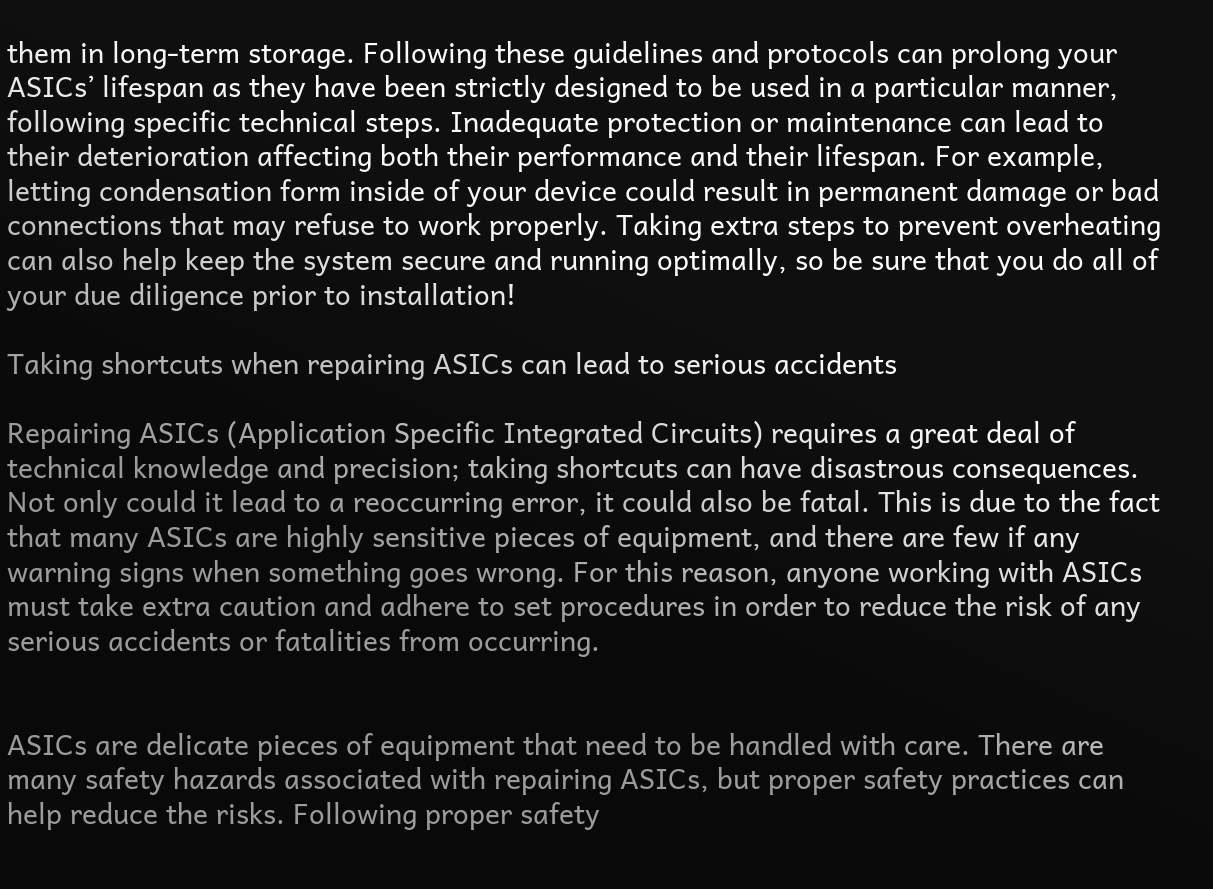them in long-term storage. Following these guidelines and protocols can prolong your ASICs’ lifespan as they have been strictly designed to be used in a particular manner, following specific technical steps. Inadequate protection or maintenance can lead to their deterioration affecting both their performance and their lifespan. For example, letting condensation form inside of your device could result in permanent damage or bad connections that may refuse to work properly. Taking extra steps to prevent overheating can also help keep the system secure and running optimally, so be sure that you do all of your due diligence prior to installation!

Taking shortcuts when repairing ASICs can lead to serious accidents

Repairing ASICs (Application Specific Integrated Circuits) requires a great deal of technical knowledge and precision; taking shortcuts can have disastrous consequences. Not only could it lead to a reoccurring error, it could also be fatal. This is due to the fact that many ASICs are highly sensitive pieces of equipment, and there are few if any warning signs when something goes wrong. For this reason, anyone working with ASICs must take extra caution and adhere to set procedures in order to reduce the risk of any serious accidents or fatalities from occurring.


ASICs are delicate pieces of equipment that need to be handled with care. There are many safety hazards associated with repairing ASICs, but proper safety practices can help reduce the risks. Following proper safety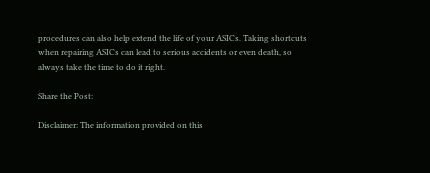procedures can also help extend the life of your ASICs. Taking shortcuts when repairing ASICs can lead to serious accidents or even death, so always take the time to do it right.

Share the Post:

Disclaimer: The information provided on this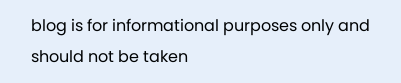blog is for informational purposes only and should not be taken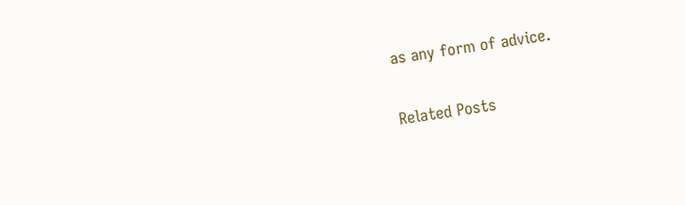as any form of advice.

Related Posts